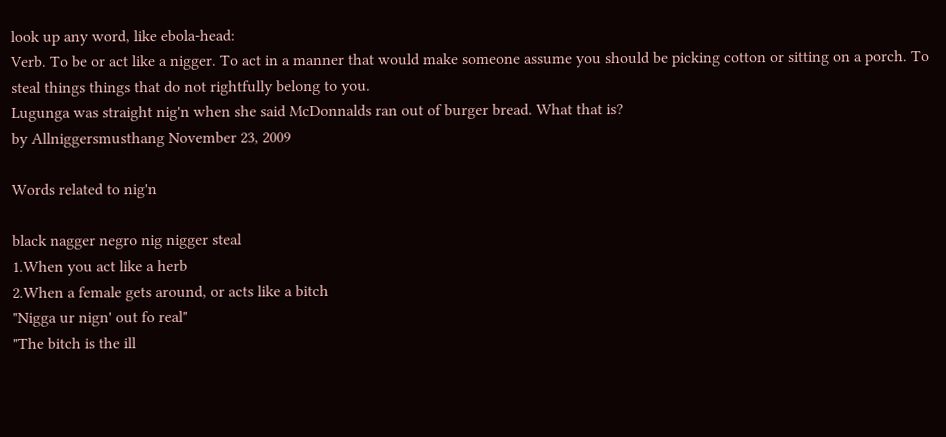look up any word, like ebola-head:
Verb. To be or act like a nigger. To act in a manner that would make someone assume you should be picking cotton or sitting on a porch. To steal things things that do not rightfully belong to you.
Lugunga was straight nig'n when she said McDonnalds ran out of burger bread. What that is?
by Allniggersmusthang November 23, 2009

Words related to nig'n

black nagger negro nig nigger steal
1.When you act like a herb
2.When a female gets around, or acts like a bitch
"Nigga ur nign' out fo real"
"The bitch is the ill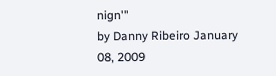nign'"
by Danny Ribeiro January 08, 2009